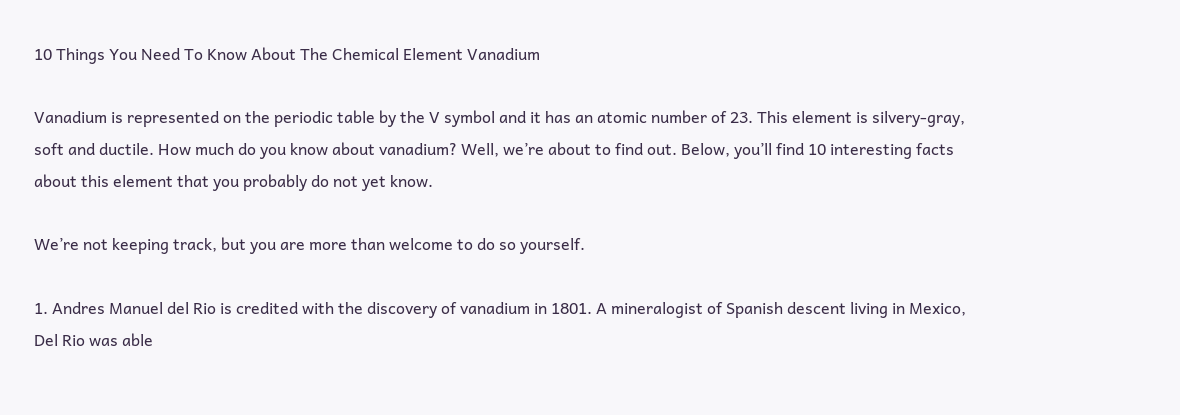10 Things You Need To Know About The Chemical Element Vanadium

Vanadium is represented on the periodic table by the V symbol and it has an atomic number of 23. This element is silvery-gray, soft and ductile. How much do you know about vanadium? Well, we’re about to find out. Below, you’ll find 10 interesting facts about this element that you probably do not yet know.

We’re not keeping track, but you are more than welcome to do so yourself.

1. Andres Manuel del Rio is credited with the discovery of vanadium in 1801. A mineralogist of Spanish descent living in Mexico, Del Rio was able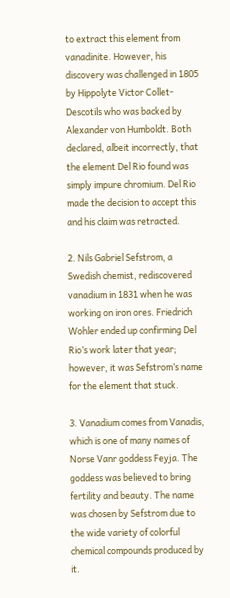to extract this element from vanadinite. However, his discovery was challenged in 1805 by Hippolyte Victor Collet-Descotils who was backed by Alexander von Humboldt. Both declared, albeit incorrectly, that the element Del Rio found was simply impure chromium. Del Rio made the decision to accept this and his claim was retracted.

2. Nils Gabriel Sefstrom, a Swedish chemist, rediscovered vanadium in 1831 when he was working on iron ores. Friedrich Wohler ended up confirming Del Rio’s work later that year; however, it was Sefstrom’s name for the element that stuck.

3. Vanadium comes from Vanadis, which is one of many names of Norse Vanr goddess Feyja. The goddess was believed to bring fertility and beauty. The name was chosen by Sefstrom due to the wide variety of colorful chemical compounds produced by it.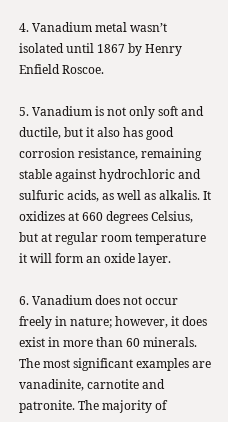4. Vanadium metal wasn’t isolated until 1867 by Henry Enfield Roscoe.

5. Vanadium is not only soft and ductile, but it also has good corrosion resistance, remaining stable against hydrochloric and sulfuric acids, as well as alkalis. It oxidizes at 660 degrees Celsius, but at regular room temperature it will form an oxide layer.

6. Vanadium does not occur freely in nature; however, it does exist in more than 60 minerals. The most significant examples are vanadinite, carnotite and patronite. The majority of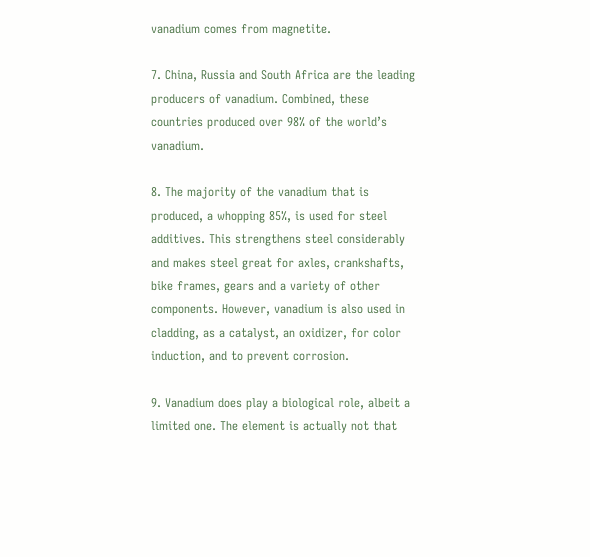vanadium comes from magnetite.

7. China, Russia and South Africa are the leading producers of vanadium. Combined, these countries produced over 98% of the world’s vanadium.

8. The majority of the vanadium that is produced, a whopping 85%, is used for steel additives. This strengthens steel considerably and makes steel great for axles, crankshafts, bike frames, gears and a variety of other components. However, vanadium is also used in cladding, as a catalyst, an oxidizer, for color induction, and to prevent corrosion.

9. Vanadium does play a biological role, albeit a limited one. The element is actually not that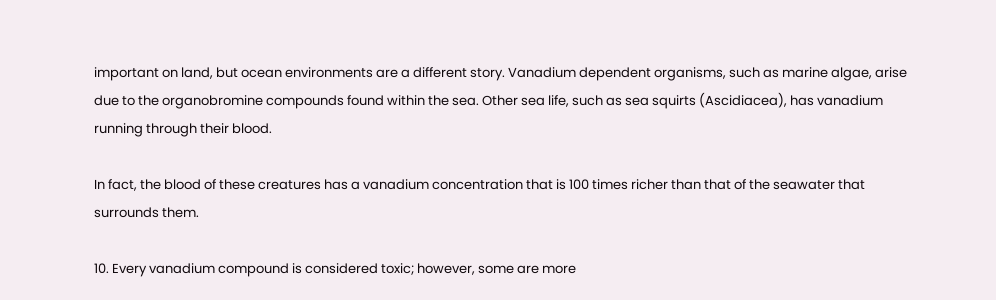important on land, but ocean environments are a different story. Vanadium dependent organisms, such as marine algae, arise due to the organobromine compounds found within the sea. Other sea life, such as sea squirts (Ascidiacea), has vanadium running through their blood.

In fact, the blood of these creatures has a vanadium concentration that is 100 times richer than that of the seawater that surrounds them.

10. Every vanadium compound is considered toxic; however, some are more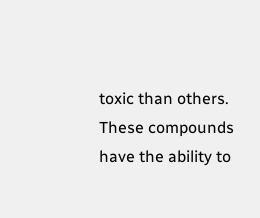toxic than others. These compounds have the ability to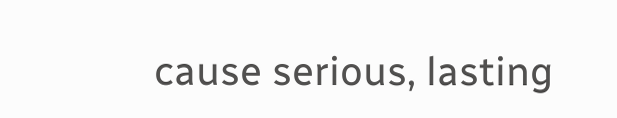cause serious, lasting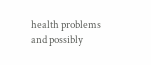health problems and possibly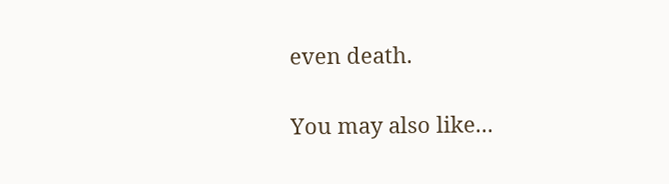even death.

You may also like...